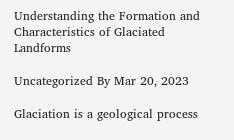Understanding the Formation and Characteristics of Glaciated Landforms

Uncategorized By Mar 20, 2023

Glaciation is a geological process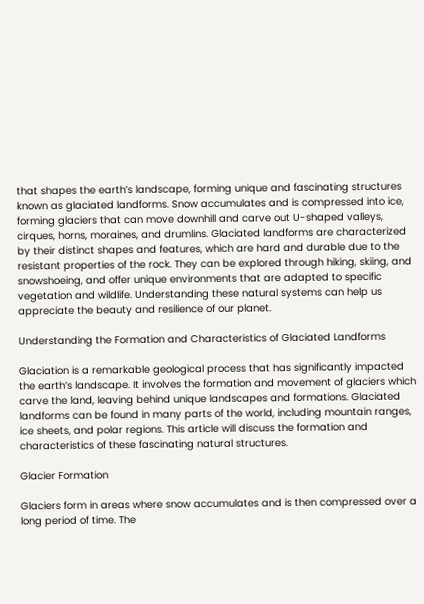that shapes the earth’s landscape, forming unique and fascinating structures known as glaciated landforms. Snow accumulates and is compressed into ice, forming glaciers that can move downhill and carve out U-shaped valleys, cirques, horns, moraines, and drumlins. Glaciated landforms are characterized by their distinct shapes and features, which are hard and durable due to the resistant properties of the rock. They can be explored through hiking, skiing, and snowshoeing, and offer unique environments that are adapted to specific vegetation and wildlife. Understanding these natural systems can help us appreciate the beauty and resilience of our planet.

Understanding the Formation and Characteristics of Glaciated Landforms

Glaciation is a remarkable geological process that has significantly impacted the earth’s landscape. It involves the formation and movement of glaciers which carve the land, leaving behind unique landscapes and formations. Glaciated landforms can be found in many parts of the world, including mountain ranges, ice sheets, and polar regions. This article will discuss the formation and characteristics of these fascinating natural structures.

Glacier Formation

Glaciers form in areas where snow accumulates and is then compressed over a long period of time. The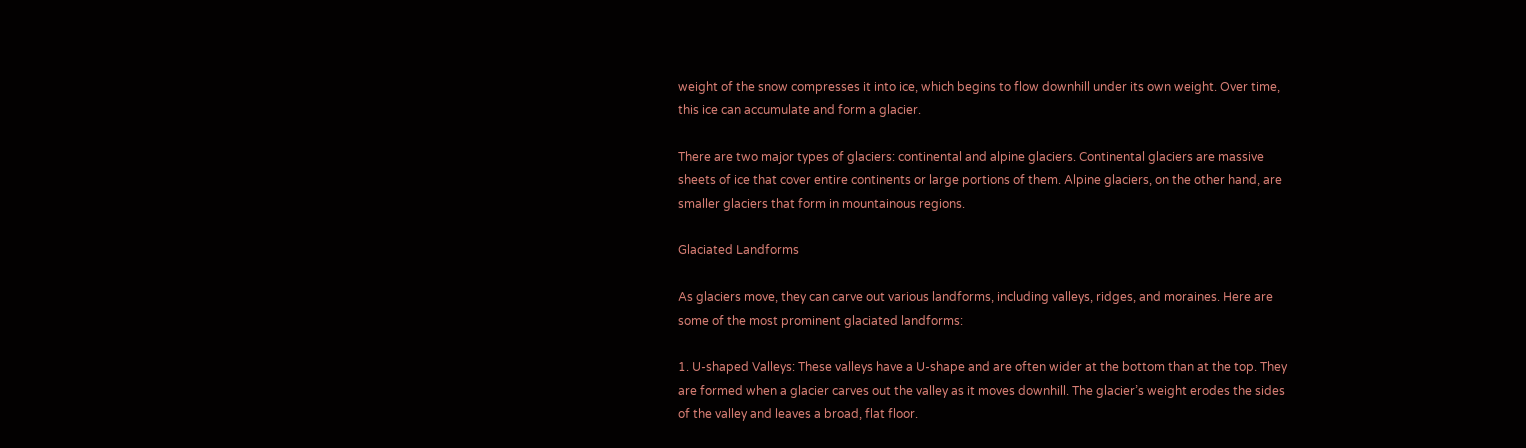weight of the snow compresses it into ice, which begins to flow downhill under its own weight. Over time, this ice can accumulate and form a glacier.

There are two major types of glaciers: continental and alpine glaciers. Continental glaciers are massive sheets of ice that cover entire continents or large portions of them. Alpine glaciers, on the other hand, are smaller glaciers that form in mountainous regions.

Glaciated Landforms

As glaciers move, they can carve out various landforms, including valleys, ridges, and moraines. Here are some of the most prominent glaciated landforms:

1. U-shaped Valleys: These valleys have a U-shape and are often wider at the bottom than at the top. They are formed when a glacier carves out the valley as it moves downhill. The glacier’s weight erodes the sides of the valley and leaves a broad, flat floor.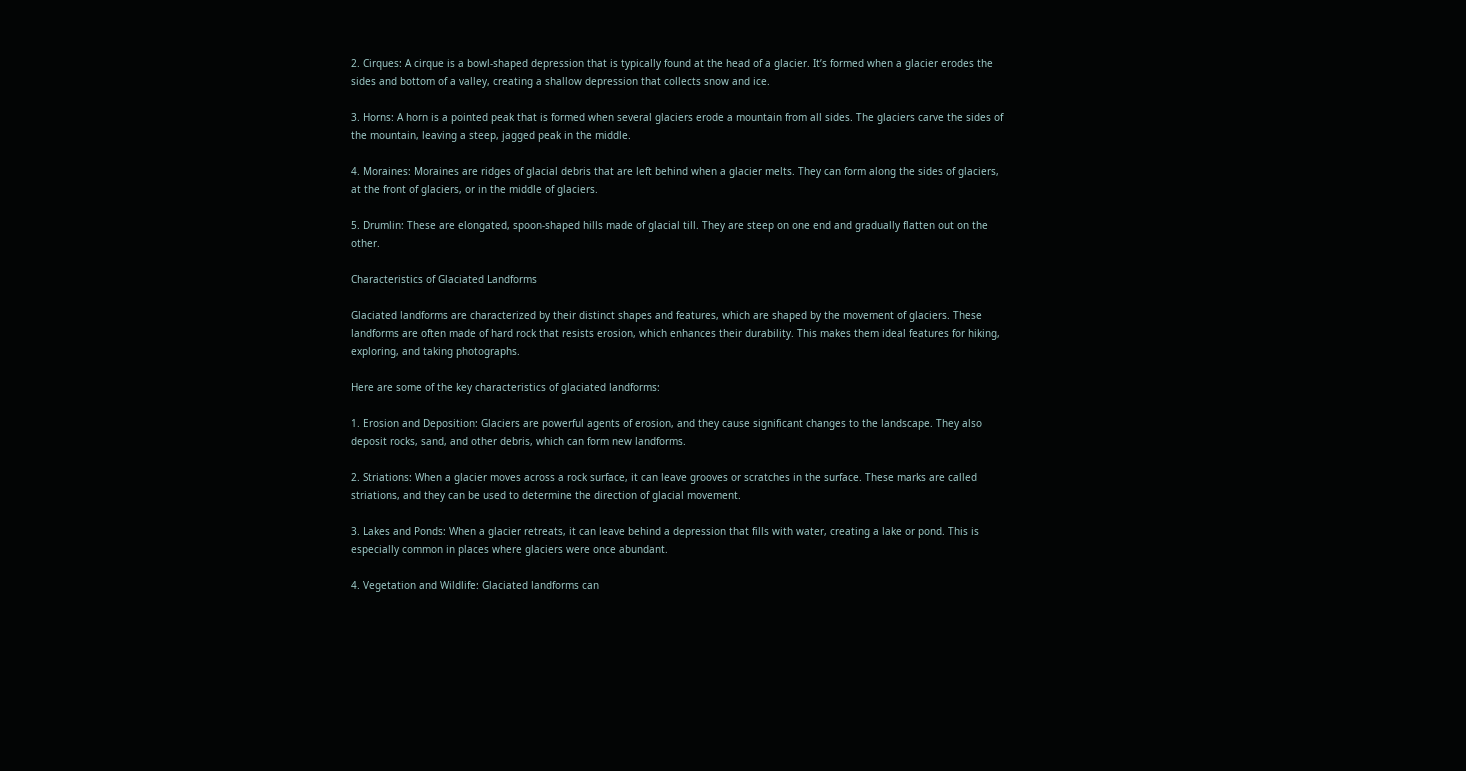2. Cirques: A cirque is a bowl-shaped depression that is typically found at the head of a glacier. It’s formed when a glacier erodes the sides and bottom of a valley, creating a shallow depression that collects snow and ice.

3. Horns: A horn is a pointed peak that is formed when several glaciers erode a mountain from all sides. The glaciers carve the sides of the mountain, leaving a steep, jagged peak in the middle.

4. Moraines: Moraines are ridges of glacial debris that are left behind when a glacier melts. They can form along the sides of glaciers, at the front of glaciers, or in the middle of glaciers.

5. Drumlin: These are elongated, spoon-shaped hills made of glacial till. They are steep on one end and gradually flatten out on the other.

Characteristics of Glaciated Landforms

Glaciated landforms are characterized by their distinct shapes and features, which are shaped by the movement of glaciers. These landforms are often made of hard rock that resists erosion, which enhances their durability. This makes them ideal features for hiking, exploring, and taking photographs.

Here are some of the key characteristics of glaciated landforms:

1. Erosion and Deposition: Glaciers are powerful agents of erosion, and they cause significant changes to the landscape. They also deposit rocks, sand, and other debris, which can form new landforms.

2. Striations: When a glacier moves across a rock surface, it can leave grooves or scratches in the surface. These marks are called striations, and they can be used to determine the direction of glacial movement.

3. Lakes and Ponds: When a glacier retreats, it can leave behind a depression that fills with water, creating a lake or pond. This is especially common in places where glaciers were once abundant.

4. Vegetation and Wildlife: Glaciated landforms can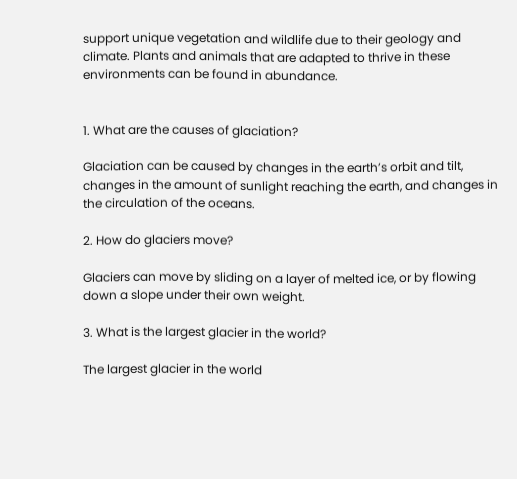support unique vegetation and wildlife due to their geology and climate. Plants and animals that are adapted to thrive in these environments can be found in abundance.


1. What are the causes of glaciation?

Glaciation can be caused by changes in the earth’s orbit and tilt, changes in the amount of sunlight reaching the earth, and changes in the circulation of the oceans.

2. How do glaciers move?

Glaciers can move by sliding on a layer of melted ice, or by flowing down a slope under their own weight.

3. What is the largest glacier in the world?

The largest glacier in the world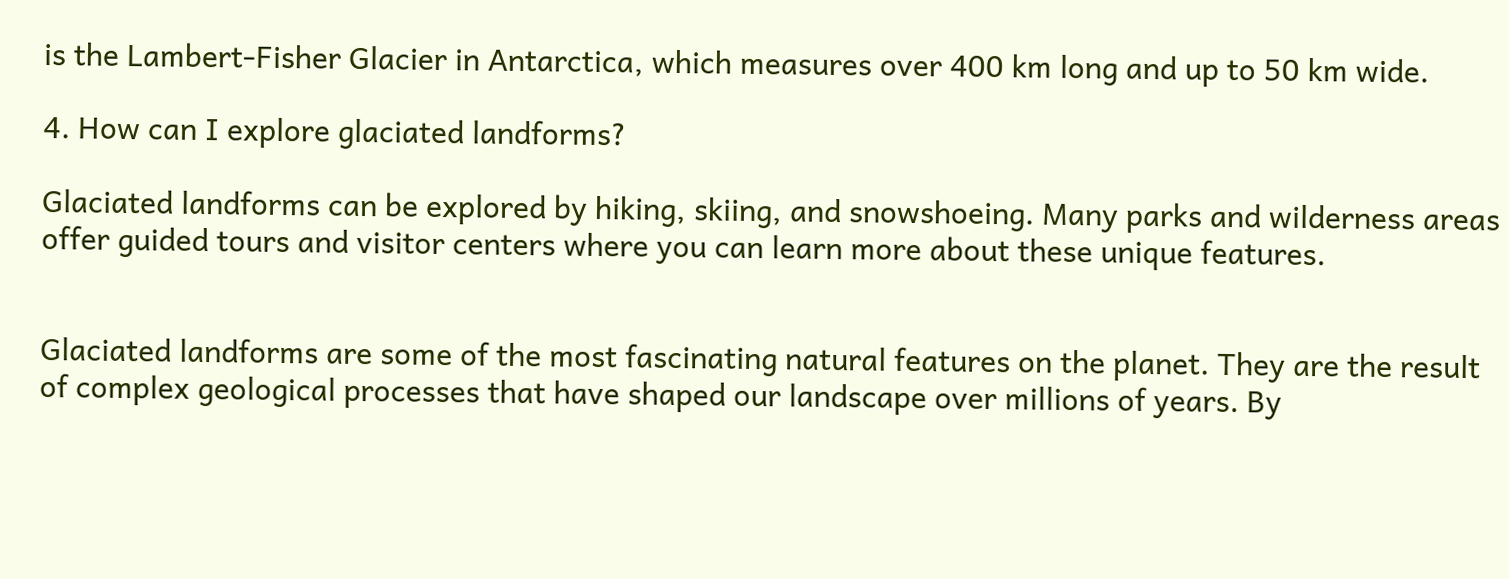is the Lambert-Fisher Glacier in Antarctica, which measures over 400 km long and up to 50 km wide.

4. How can I explore glaciated landforms?

Glaciated landforms can be explored by hiking, skiing, and snowshoeing. Many parks and wilderness areas offer guided tours and visitor centers where you can learn more about these unique features.


Glaciated landforms are some of the most fascinating natural features on the planet. They are the result of complex geological processes that have shaped our landscape over millions of years. By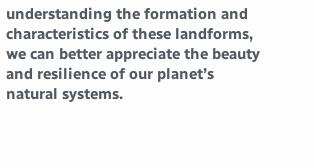understanding the formation and characteristics of these landforms, we can better appreciate the beauty and resilience of our planet’s natural systems.